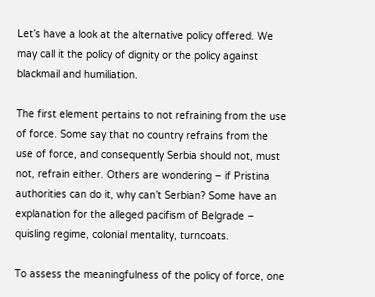Let’s have a look at the alternative policy offered. We may call it the policy of dignity or the policy against blackmail and humiliation.

The first element pertains to not refraining from the use of force. Some say that no country refrains from the use of force, and consequently Serbia should not, must not, refrain either. Others are wondering – if Pristina authorities can do it, why can’t Serbian? Some have an explanation for the alleged pacifism of Belgrade – quisling regime, colonial mentality, turncoats.

To assess the meaningfulness of the policy of force, one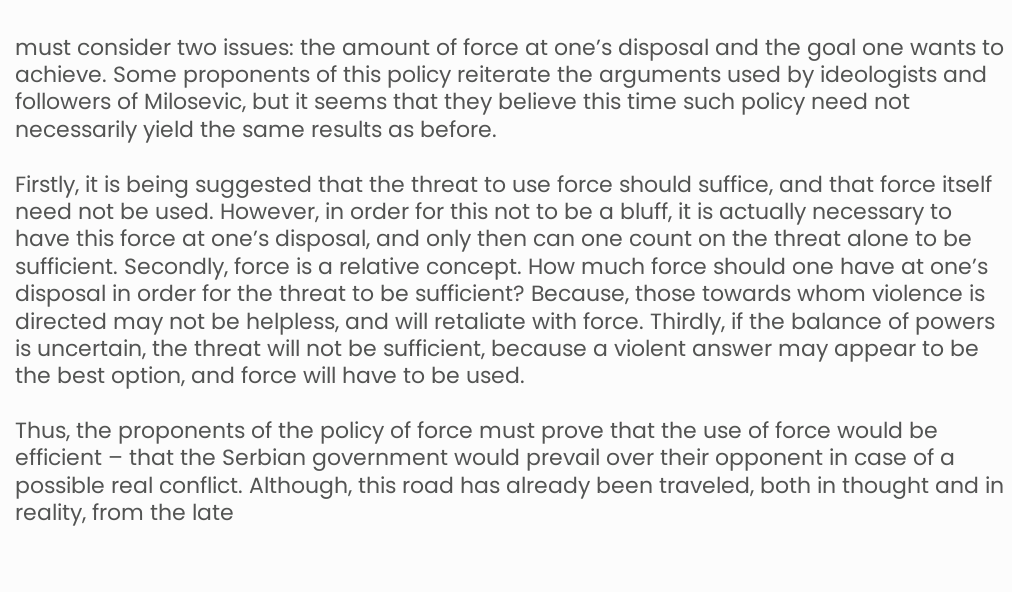must consider two issues: the amount of force at one’s disposal and the goal one wants to achieve. Some proponents of this policy reiterate the arguments used by ideologists and followers of Milosevic, but it seems that they believe this time such policy need not necessarily yield the same results as before.

Firstly, it is being suggested that the threat to use force should suffice, and that force itself need not be used. However, in order for this not to be a bluff, it is actually necessary to have this force at one’s disposal, and only then can one count on the threat alone to be sufficient. Secondly, force is a relative concept. How much force should one have at one’s disposal in order for the threat to be sufficient? Because, those towards whom violence is directed may not be helpless, and will retaliate with force. Thirdly, if the balance of powers is uncertain, the threat will not be sufficient, because a violent answer may appear to be the best option, and force will have to be used.

Thus, the proponents of the policy of force must prove that the use of force would be efficient – that the Serbian government would prevail over their opponent in case of a possible real conflict. Although, this road has already been traveled, both in thought and in reality, from the late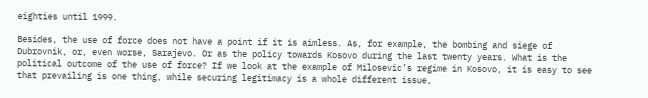eighties until 1999.

Besides, the use of force does not have a point if it is aimless. As, for example, the bombing and siege of Dubrovnik, or, even worse, Sarajevo. Or as the policy towards Kosovo during the last twenty years. What is the political outcome of the use of force? If we look at the example of Milosevic’s regime in Kosovo, it is easy to see that prevailing is one thing, while securing legitimacy is a whole different issue,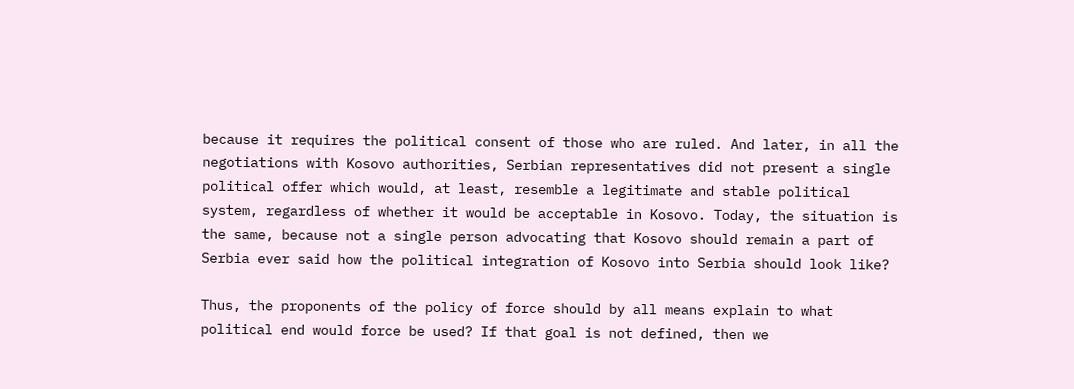because it requires the political consent of those who are ruled. And later, in all the negotiations with Kosovo authorities, Serbian representatives did not present a single political offer which would, at least, resemble a legitimate and stable political system, regardless of whether it would be acceptable in Kosovo. Today, the situation is the same, because not a single person advocating that Kosovo should remain a part of Serbia ever said how the political integration of Kosovo into Serbia should look like?

Thus, the proponents of the policy of force should by all means explain to what political end would force be used? If that goal is not defined, then we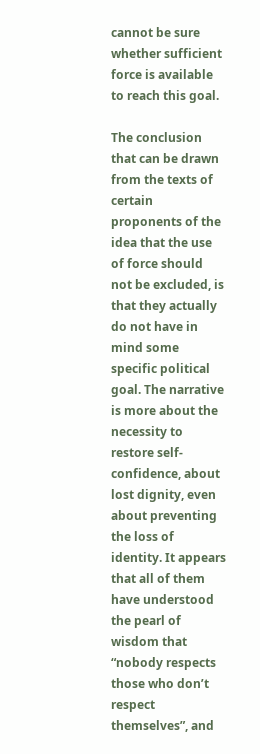cannot be sure whether sufficient force is available to reach this goal.

The conclusion that can be drawn from the texts of certain proponents of the idea that the use of force should not be excluded, is that they actually do not have in mind some specific political goal. The narrative is more about the necessity to restore self-confidence, about lost dignity, even about preventing the loss of identity. It appears that all of them have understood the pearl of wisdom that “nobody respects those who don’t respect themselves”, and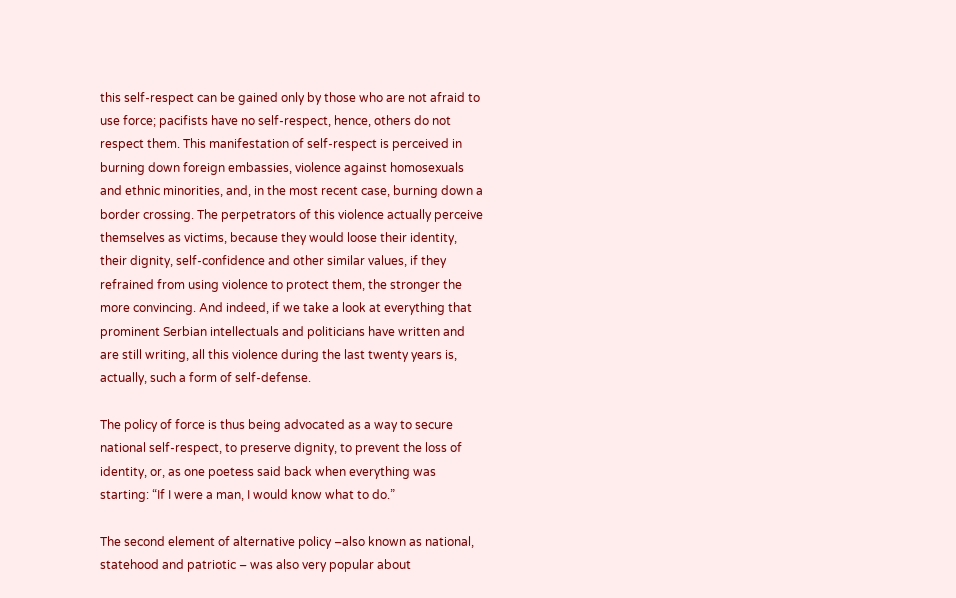this self-respect can be gained only by those who are not afraid to use force; pacifists have no self-respect, hence, others do not respect them. This manifestation of self-respect is perceived in burning down foreign embassies, violence against homosexuals and ethnic minorities, and, in the most recent case, burning down a border crossing. The perpetrators of this violence actually perceive themselves as victims, because they would loose their identity, their dignity, self-confidence and other similar values, if they refrained from using violence to protect them, the stronger the more convincing. And indeed, if we take a look at everything that prominent Serbian intellectuals and politicians have written and are still writing, all this violence during the last twenty years is, actually, such a form of self-defense.

The policy of force is thus being advocated as a way to secure national self-respect, to preserve dignity, to prevent the loss of identity, or, as one poetess said back when everything was starting: “If I were a man, I would know what to do.”

The second element of alternative policy –also known as national, statehood and patriotic – was also very popular about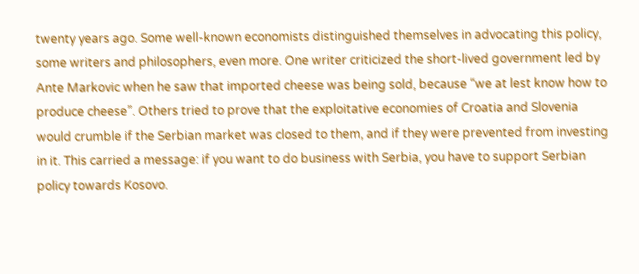twenty years ago. Some well-known economists distinguished themselves in advocating this policy, some writers and philosophers, even more. One writer criticized the short-lived government led by Ante Markovic when he saw that imported cheese was being sold, because “we at lest know how to produce cheese”. Others tried to prove that the exploitative economies of Croatia and Slovenia would crumble if the Serbian market was closed to them, and if they were prevented from investing in it. This carried a message: if you want to do business with Serbia, you have to support Serbian policy towards Kosovo.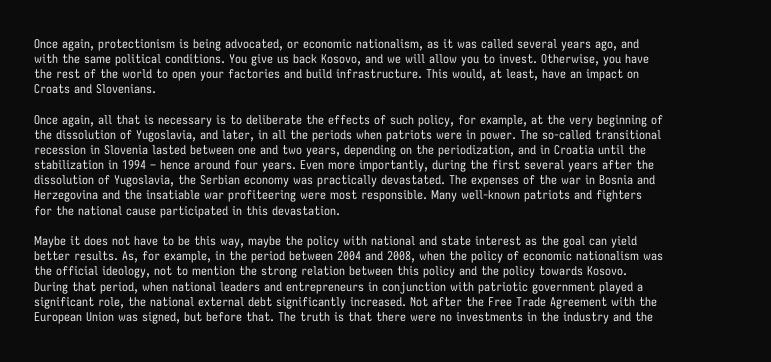Once again, protectionism is being advocated, or economic nationalism, as it was called several years ago, and with the same political conditions. You give us back Kosovo, and we will allow you to invest. Otherwise, you have the rest of the world to open your factories and build infrastructure. This would, at least, have an impact on Croats and Slovenians.

Once again, all that is necessary is to deliberate the effects of such policy, for example, at the very beginning of the dissolution of Yugoslavia, and later, in all the periods when patriots were in power. The so-called transitional recession in Slovenia lasted between one and two years, depending on the periodization, and in Croatia until the stabilization in 1994 – hence around four years. Even more importantly, during the first several years after the dissolution of Yugoslavia, the Serbian economy was practically devastated. The expenses of the war in Bosnia and Herzegovina and the insatiable war profiteering were most responsible. Many well-known patriots and fighters for the national cause participated in this devastation.

Maybe it does not have to be this way, maybe the policy with national and state interest as the goal can yield better results. As, for example, in the period between 2004 and 2008, when the policy of economic nationalism was the official ideology, not to mention the strong relation between this policy and the policy towards Kosovo. During that period, when national leaders and entrepreneurs in conjunction with patriotic government played a significant role, the national external debt significantly increased. Not after the Free Trade Agreement with the European Union was signed, but before that. The truth is that there were no investments in the industry and the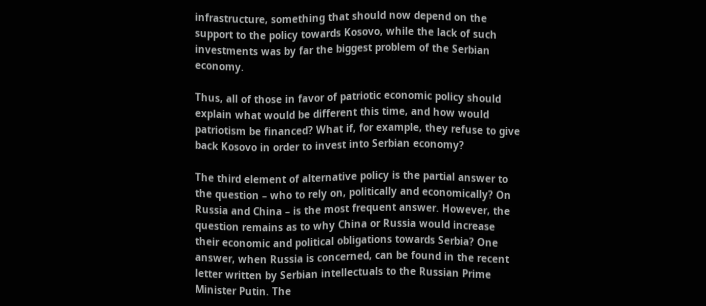infrastructure, something that should now depend on the support to the policy towards Kosovo, while the lack of such investments was by far the biggest problem of the Serbian economy.

Thus, all of those in favor of patriotic economic policy should explain what would be different this time, and how would patriotism be financed? What if, for example, they refuse to give back Kosovo in order to invest into Serbian economy?

The third element of alternative policy is the partial answer to the question – who to rely on, politically and economically? On Russia and China – is the most frequent answer. However, the question remains as to why China or Russia would increase their economic and political obligations towards Serbia? One answer, when Russia is concerned, can be found in the recent letter written by Serbian intellectuals to the Russian Prime Minister Putin. The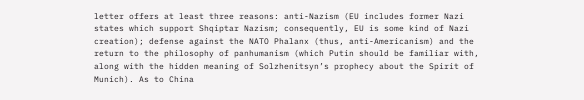letter offers at least three reasons: anti-Nazism (EU includes former Nazi states which support Shqiptar Nazism; consequently, EU is some kind of Nazi creation); defense against the NATO Phalanx (thus, anti-Americanism) and the return to the philosophy of panhumanism (which Putin should be familiar with, along with the hidden meaning of Solzhenitsyn’s prophecy about the Spirit of Munich). As to China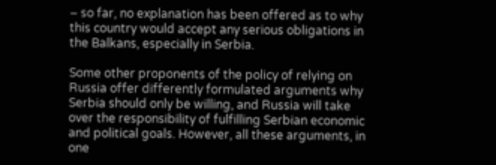– so far, no explanation has been offered as to why this country would accept any serious obligations in the Balkans, especially in Serbia.

Some other proponents of the policy of relying on Russia offer differently formulated arguments why Serbia should only be willing, and Russia will take over the responsibility of fulfilling Serbian economic and political goals. However, all these arguments, in one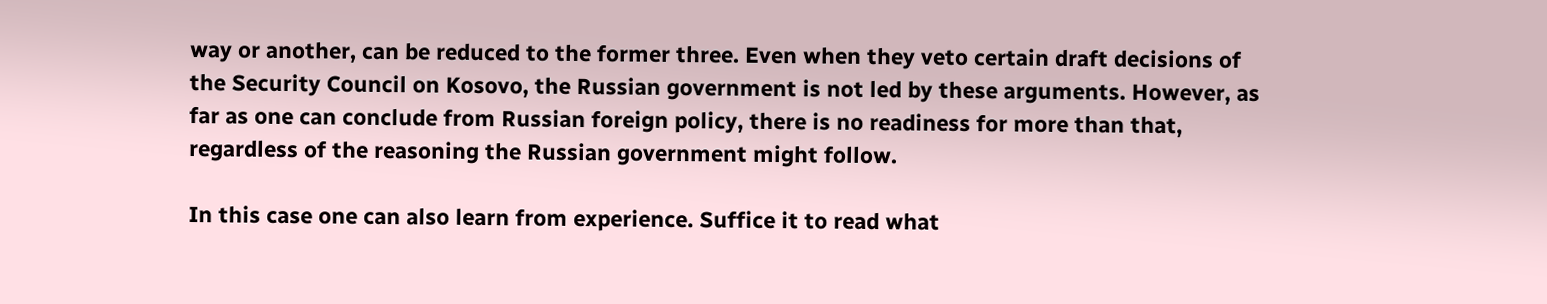way or another, can be reduced to the former three. Even when they veto certain draft decisions of the Security Council on Kosovo, the Russian government is not led by these arguments. However, as far as one can conclude from Russian foreign policy, there is no readiness for more than that, regardless of the reasoning the Russian government might follow.

In this case one can also learn from experience. Suffice it to read what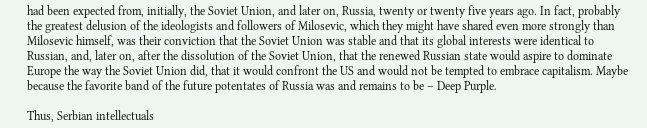had been expected from, initially, the Soviet Union, and later on, Russia, twenty or twenty five years ago. In fact, probably the greatest delusion of the ideologists and followers of Milosevic, which they might have shared even more strongly than Milosevic himself, was their conviction that the Soviet Union was stable and that its global interests were identical to Russian, and, later on, after the dissolution of the Soviet Union, that the renewed Russian state would aspire to dominate Europe the way the Soviet Union did, that it would confront the US and would not be tempted to embrace capitalism. Maybe because the favorite band of the future potentates of Russia was and remains to be – Deep Purple.

Thus, Serbian intellectuals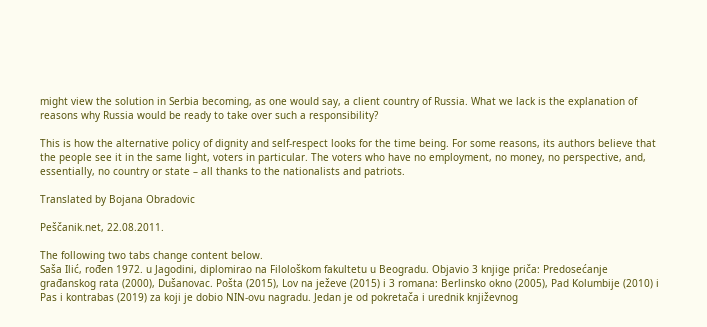might view the solution in Serbia becoming, as one would say, a client country of Russia. What we lack is the explanation of reasons why Russia would be ready to take over such a responsibility?

This is how the alternative policy of dignity and self-respect looks for the time being. For some reasons, its authors believe that the people see it in the same light, voters in particular. The voters who have no employment, no money, no perspective, and, essentially, no country or state – all thanks to the nationalists and patriots.

Translated by Bojana Obradovic

Peščanik.net, 22.08.2011.

The following two tabs change content below.
Saša Ilić, rođen 1972. u Jagodini, diplomirao na Filološkom fakultetu u Beogradu. Objavio 3 knjige priča: Predosećanje građanskog rata (2000), Dušanovac. Pošta (2015), Lov na ježeve (2015) i 3 romana: Berlinsko okno (2005), Pad Kolumbije (2010) i Pas i kontrabas (2019) za koji je dobio NIN-ovu nagradu. Jedan je od pokretača i urednik književnog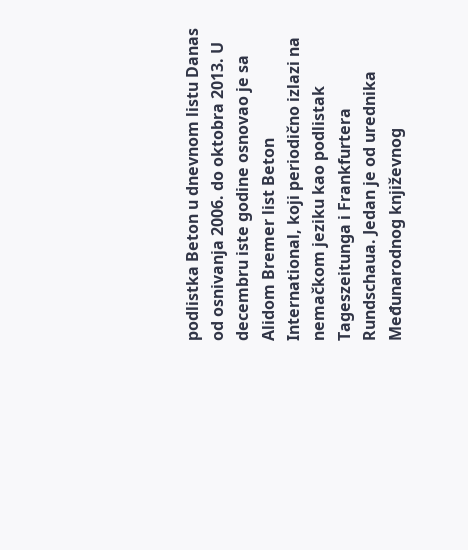podlistka Beton u dnevnom listu Danas od osnivanja 2006. do oktobra 2013. U decembru iste godine osnovao je sa Alidom Bremer list Beton International, koji periodično izlazi na nemačkom jeziku kao podlistak Tageszeitunga i Frankfurtera Rundschaua. Jedan je od urednika Međunarodnog književnog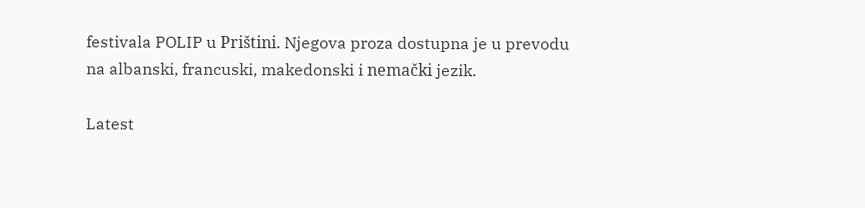festivala POLIP u Prištini. Njegova proza dostupna je u prevodu na albanski, francuski, makedonski i nemački jezik.

Latest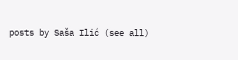posts by Saša Ilić (see all)